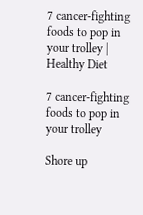7 cancer-fighting foods to pop in your trolley | Healthy Diet

7 cancer-fighting foods to pop in your trolley

Shore up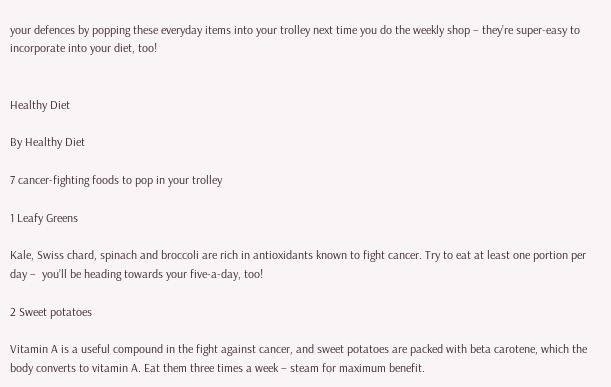your defences by popping these everyday items into your trolley next time you do the weekly shop – they’re super-easy to incorporate into your diet, too!


Healthy Diet

By Healthy Diet

7 cancer-fighting foods to pop in your trolley

1 Leafy Greens

Kale, Swiss chard, spinach and broccoli are rich in antioxidants known to fight cancer. Try to eat at least one portion per day –  you’ll be heading towards your five-a-day, too!

2 Sweet potatoes

Vitamin A is a useful compound in the fight against cancer, and sweet potatoes are packed with beta carotene, which the body converts to vitamin A. Eat them three times a week – steam for maximum benefit.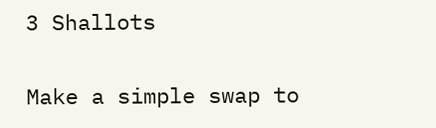3 Shallots

Make a simple swap to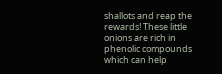shallots and reap the rewards! These little onions are rich in phenolic compounds which can help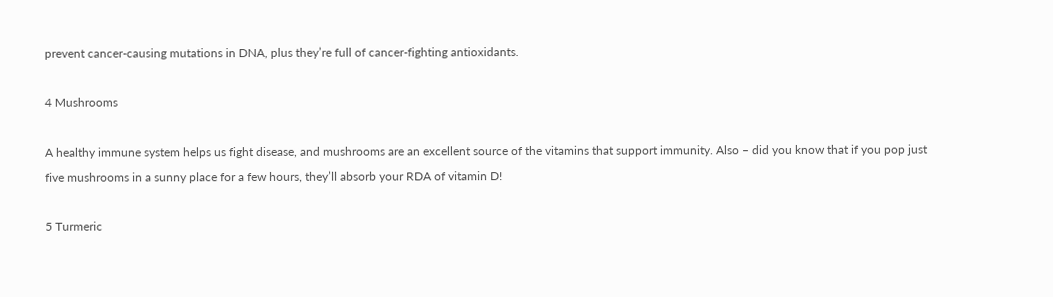prevent cancer-causing mutations in DNA, plus they’re full of cancer-fighting antioxidants.

4 Mushrooms

A healthy immune system helps us fight disease, and mushrooms are an excellent source of the vitamins that support immunity. Also – did you know that if you pop just five mushrooms in a sunny place for a few hours, they’ll absorb your RDA of vitamin D!

5 Turmeric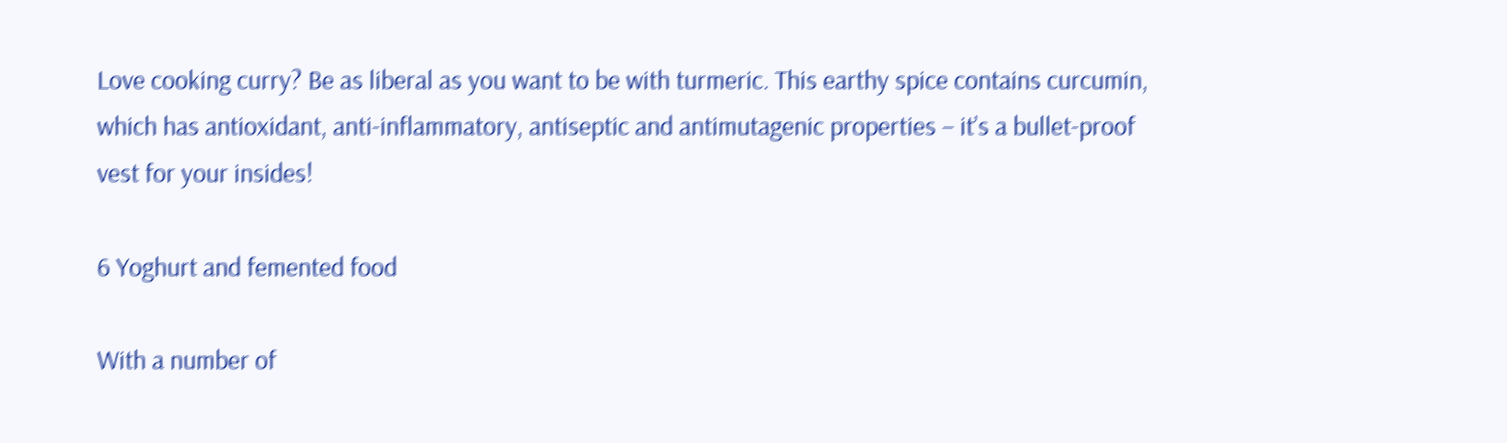Love cooking curry? Be as liberal as you want to be with turmeric. This earthy spice contains curcumin, which has antioxidant, anti-inflammatory, antiseptic and antimutagenic properties – it’s a bullet-proof vest for your insides!

6 Yoghurt and femented food

With a number of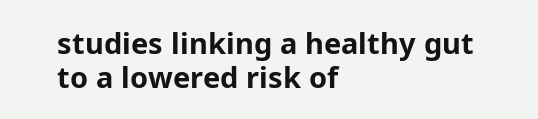studies linking a healthy gut to a lowered risk of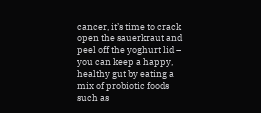cancer, it’s time to crack open the sauerkraut and peel off the yoghurt lid – you can keep a happy, healthy gut by eating a mix of probiotic foods such as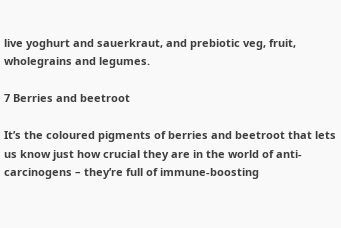live yoghurt and sauerkraut, and prebiotic veg, fruit, wholegrains and legumes.

7 Berries and beetroot

It’s the coloured pigments of berries and beetroot that lets us know just how crucial they are in the world of anti-carcinogens – they’re full of immune-boosting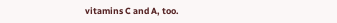vitamins C and A, too.